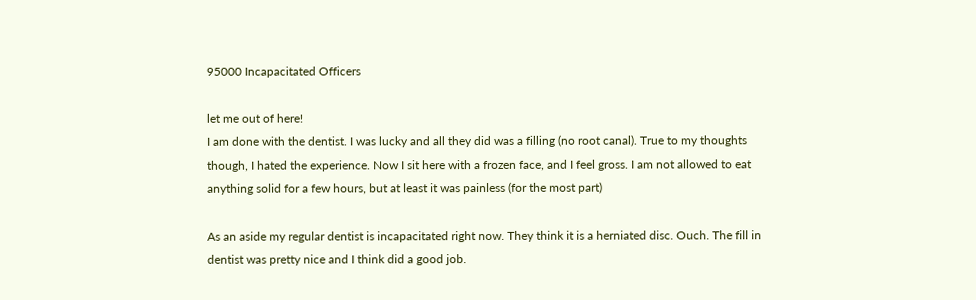95000 Incapacitated Officers

let me out of here!
I am done with the dentist. I was lucky and all they did was a filling (no root canal). True to my thoughts though, I hated the experience. Now I sit here with a frozen face, and I feel gross. I am not allowed to eat anything solid for a few hours, but at least it was painless (for the most part)

As an aside my regular dentist is incapacitated right now. They think it is a herniated disc. Ouch. The fill in dentist was pretty nice and I think did a good job.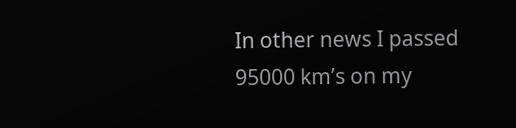In other news I passed 95000 km’s on my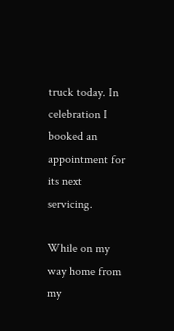truck today. In celebration I booked an appointment for its next servicing.

While on my way home from my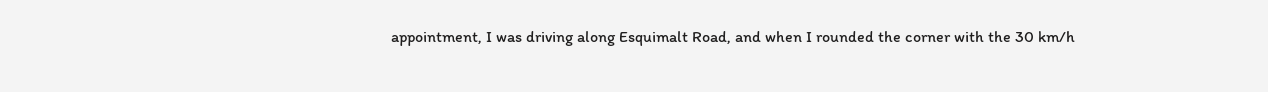appointment, I was driving along Esquimalt Road, and when I rounded the corner with the 30 km/h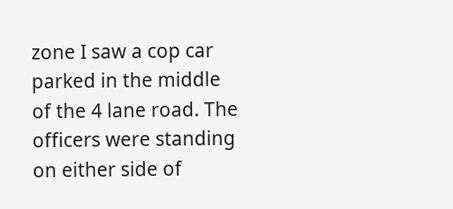zone I saw a cop car parked in the middle of the 4 lane road. The officers were standing on either side of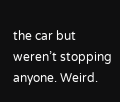the car but weren’t stopping anyone. Weird.